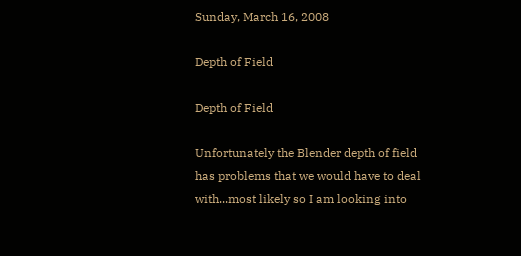Sunday, March 16, 2008

Depth of Field

Depth of Field

Unfortunately the Blender depth of field has problems that we would have to deal with...most likely so I am looking into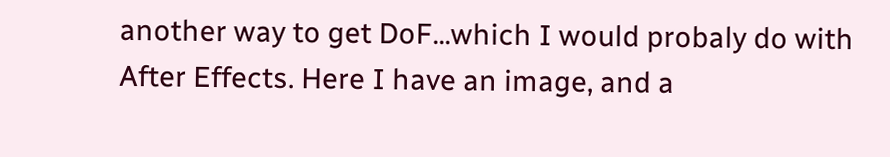another way to get DoF...which I would probaly do with After Effects. Here I have an image, and a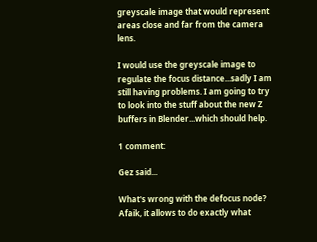greyscale image that would represent areas close and far from the camera lens.

I would use the greyscale image to regulate the focus distance...sadly I am still having problems. I am going to try to look into the stuff about the new Z buffers in Blender...which should help.

1 comment:

Gez said...

What's wrong with the defocus node? Afaik, it allows to do exactly what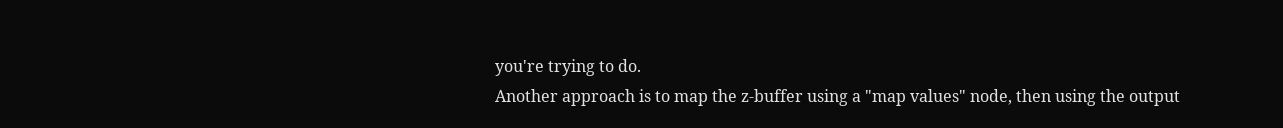you're trying to do.
Another approach is to map the z-buffer using a "map values" node, then using the output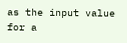as the input value for a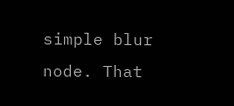simple blur node. That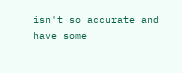isn't so accurate and have some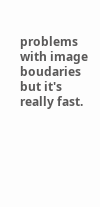problems with image boudaries but it's really fast.